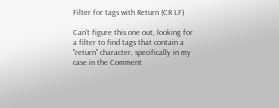Filter for tags with Return (CR LF)

Can't figure this one out, looking for a filter to find tags that contain a "return" character, specifically in my case in the Comment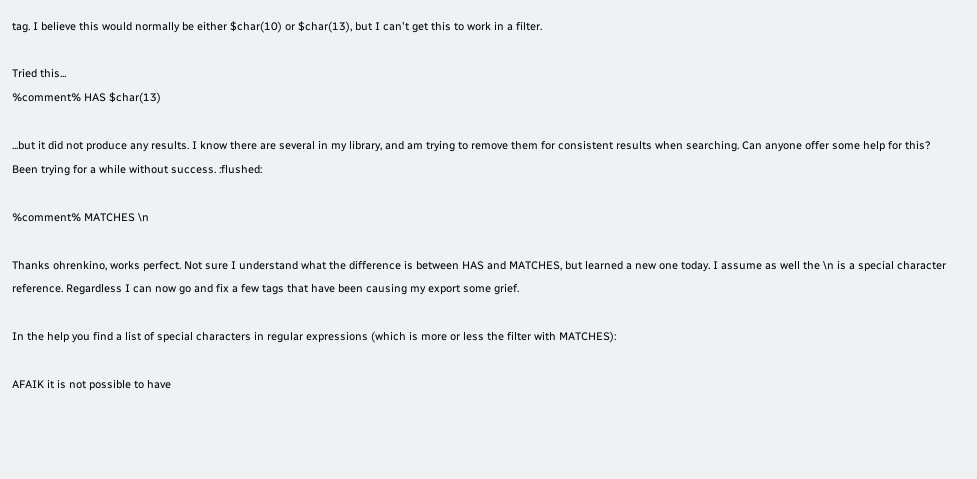tag. I believe this would normally be either $char(10) or $char(13), but I can't get this to work in a filter.

Tried this...
%comment% HAS $char(13)

...but it did not produce any results. I know there are several in my library, and am trying to remove them for consistent results when searching. Can anyone offer some help for this? Been trying for a while without success. :flushed:

%comment% MATCHES \n

Thanks ohrenkino, works perfect. Not sure I understand what the difference is between HAS and MATCHES, but learned a new one today. I assume as well the \n is a special character reference. Regardless I can now go and fix a few tags that have been causing my export some grief.

In the help you find a list of special characters in regular expressions (which is more or less the filter with MATCHES):

AFAIK it is not possible to have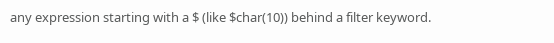any expression starting with a $ (like $char(10)) behind a filter keyword.